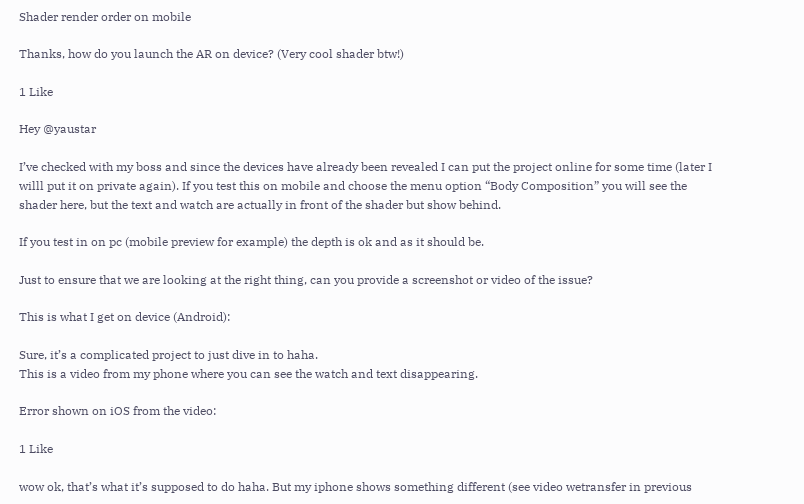Shader render order on mobile

Thanks, how do you launch the AR on device? (Very cool shader btw!)

1 Like

Hey @yaustar

I’ve checked with my boss and since the devices have already been revealed I can put the project online for some time (later I willl put it on private again). If you test this on mobile and choose the menu option “Body Composition” you will see the shader here, but the text and watch are actually in front of the shader but show behind.

If you test in on pc (mobile preview for example) the depth is ok and as it should be.

Just to ensure that we are looking at the right thing, can you provide a screenshot or video of the issue?

This is what I get on device (Android):

Sure, it’s a complicated project to just dive in to haha.
This is a video from my phone where you can see the watch and text disappearing.

Error shown on iOS from the video:

1 Like

wow ok, that’s what it’s supposed to do haha. But my iphone shows something different (see video wetransfer in previous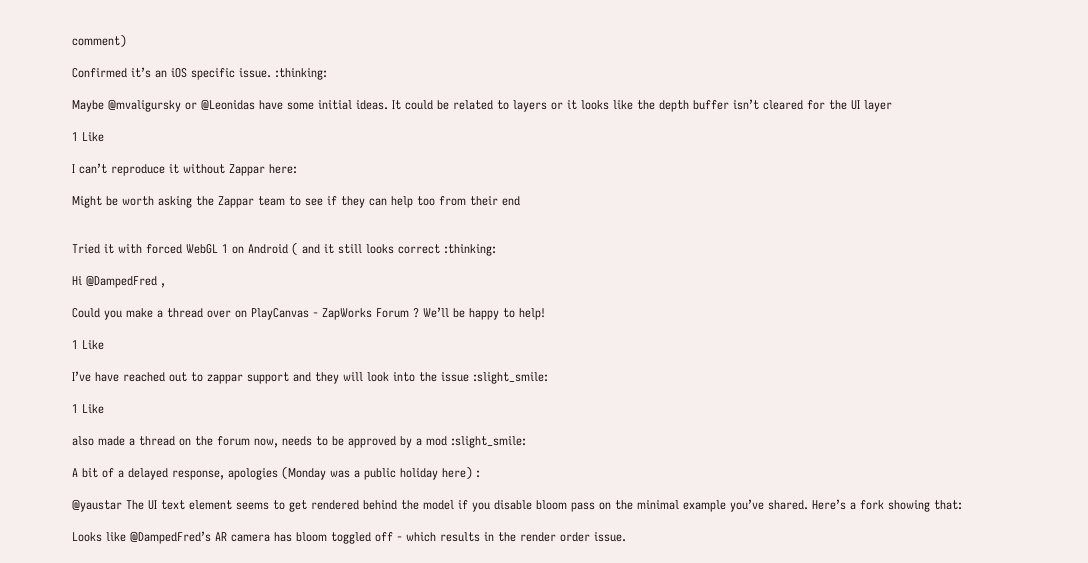comment)

Confirmed it’s an iOS specific issue. :thinking:

Maybe @mvaligursky or @Leonidas have some initial ideas. It could be related to layers or it looks like the depth buffer isn’t cleared for the UI layer

1 Like

I can’t reproduce it without Zappar here:

Might be worth asking the Zappar team to see if they can help too from their end


Tried it with forced WebGL 1 on Android ( and it still looks correct :thinking:

Hi @DampedFred ,

Could you make a thread over on PlayCanvas - ZapWorks Forum ? We’ll be happy to help!

1 Like

I’ve have reached out to zappar support and they will look into the issue :slight_smile:

1 Like

also made a thread on the forum now, needs to be approved by a mod :slight_smile:

A bit of a delayed response, apologies (Monday was a public holiday here) :

@yaustar The UI text element seems to get rendered behind the model if you disable bloom pass on the minimal example you’ve shared. Here’s a fork showing that:

Looks like @DampedFred’s AR camera has bloom toggled off - which results in the render order issue.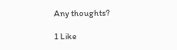Any thoughts?

1 Like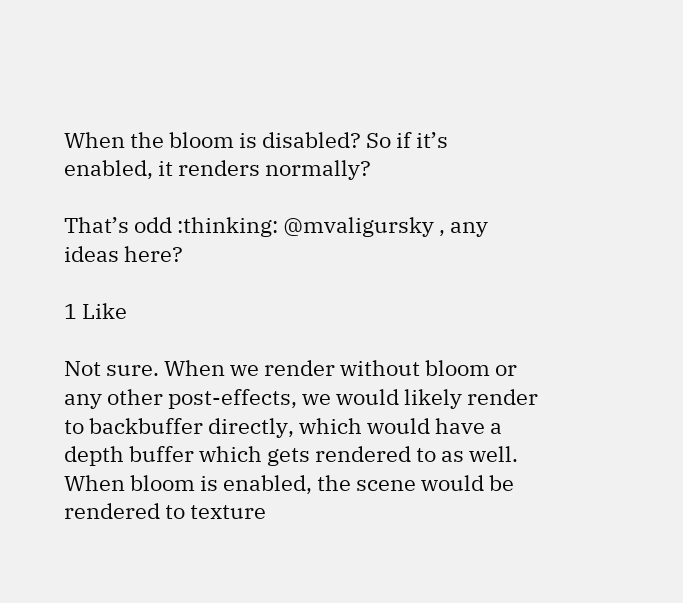When the bloom is disabled? So if it’s enabled, it renders normally?

That’s odd :thinking: @mvaligursky , any ideas here?

1 Like

Not sure. When we render without bloom or any other post-effects, we would likely render to backbuffer directly, which would have a depth buffer which gets rendered to as well.
When bloom is enabled, the scene would be rendered to texture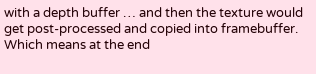with a depth buffer … and then the texture would get post-processed and copied into framebuffer. Which means at the end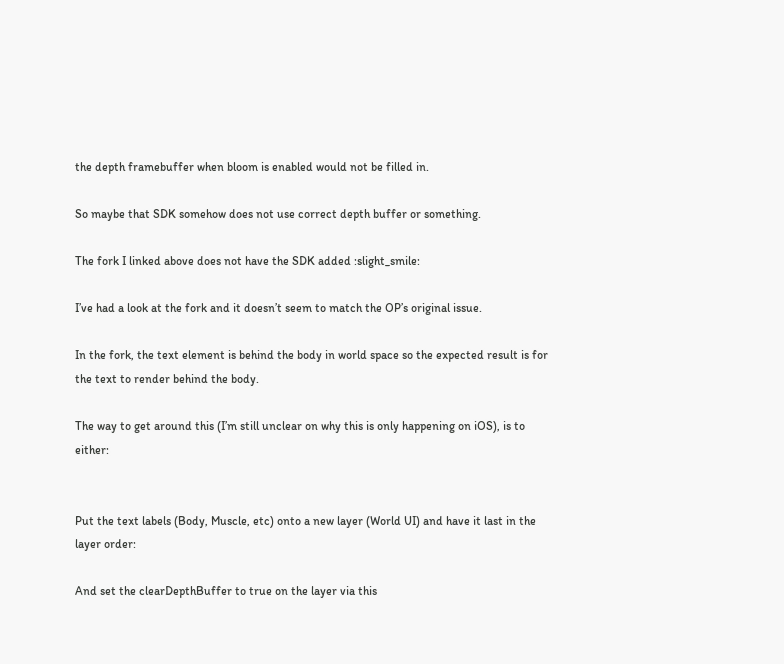the depth framebuffer when bloom is enabled would not be filled in.

So maybe that SDK somehow does not use correct depth buffer or something.

The fork I linked above does not have the SDK added :slight_smile:

I’ve had a look at the fork and it doesn’t seem to match the OP’s original issue.

In the fork, the text element is behind the body in world space so the expected result is for the text to render behind the body.

The way to get around this (I’m still unclear on why this is only happening on iOS), is to either:


Put the text labels (Body, Muscle, etc) onto a new layer (World UI) and have it last in the layer order:

And set the clearDepthBuffer to true on the layer via this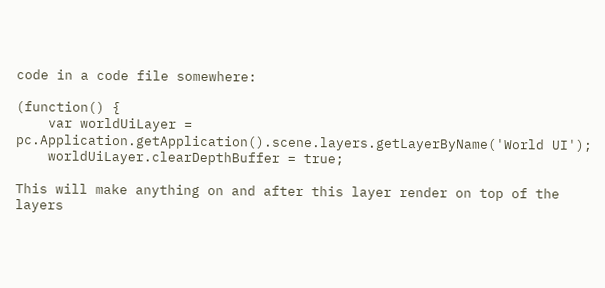code in a code file somewhere:

(function() {
    var worldUiLayer = pc.Application.getApplication().scene.layers.getLayerByName('World UI');
    worldUiLayer.clearDepthBuffer = true;

This will make anything on and after this layer render on top of the layers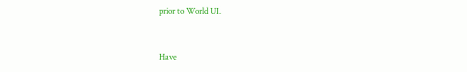prior to World UI.


Have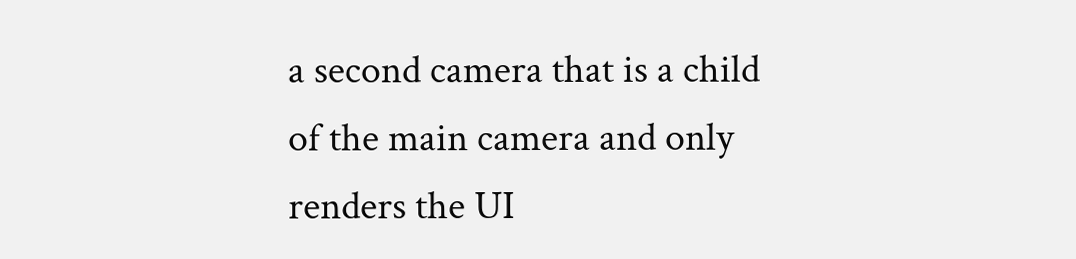a second camera that is a child of the main camera and only renders the UI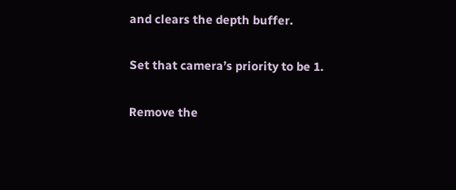and clears the depth buffer.

Set that camera’s priority to be 1.

Remove the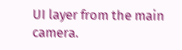UI layer from the main camera.